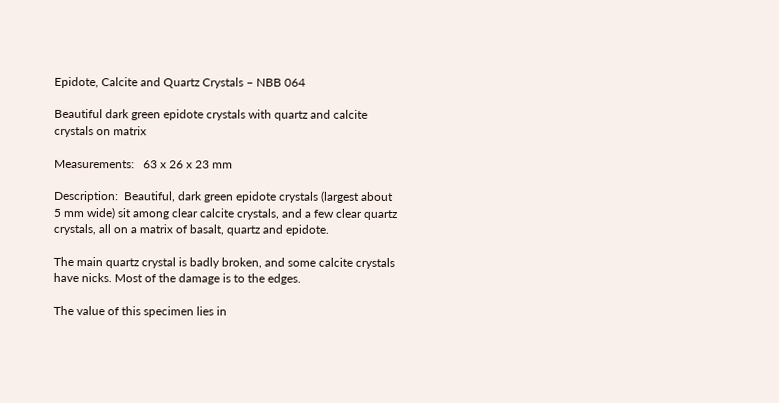Epidote, Calcite and Quartz Crystals – NBB 064

Beautiful dark green epidote crystals with quartz and calcite crystals on matrix

Measurements:   63 x 26 x 23 mm

Description:  Beautiful, dark green epidote crystals (largest about 5 mm wide) sit among clear calcite crystals, and a few clear quartz crystals, all on a matrix of basalt, quartz and epidote.

The main quartz crystal is badly broken, and some calcite crystals have nicks. Most of the damage is to the edges.

The value of this specimen lies in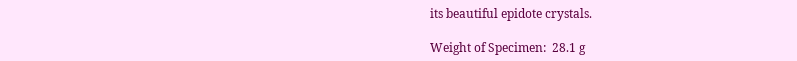its beautiful epidote crystals.

Weight of Specimen:  28.1 g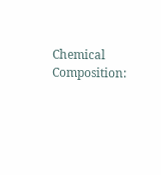Chemical Composition: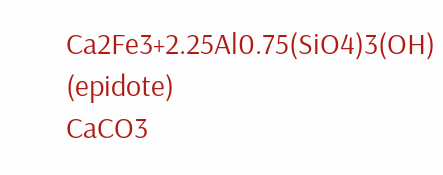Ca2Fe3+2.25Al0.75(SiO4)3(OH)  (epidote)                                                CaCO3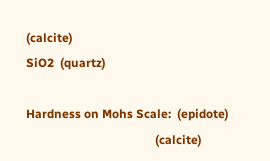(calcite)                                                                                  SiO2  (quartz)

Hardness on Mohs Scale:  (epidote)
                                           (calcite)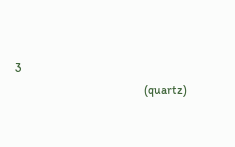3
                                           (quartz)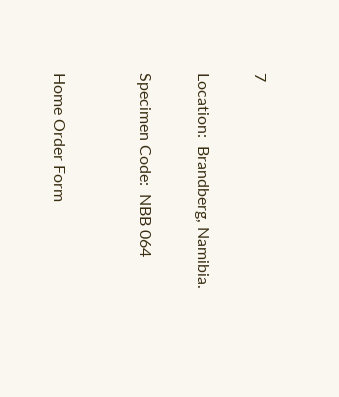7

Location:  Brandberg, Namibia.

Specimen Code:  NBB 064


Home Order Form